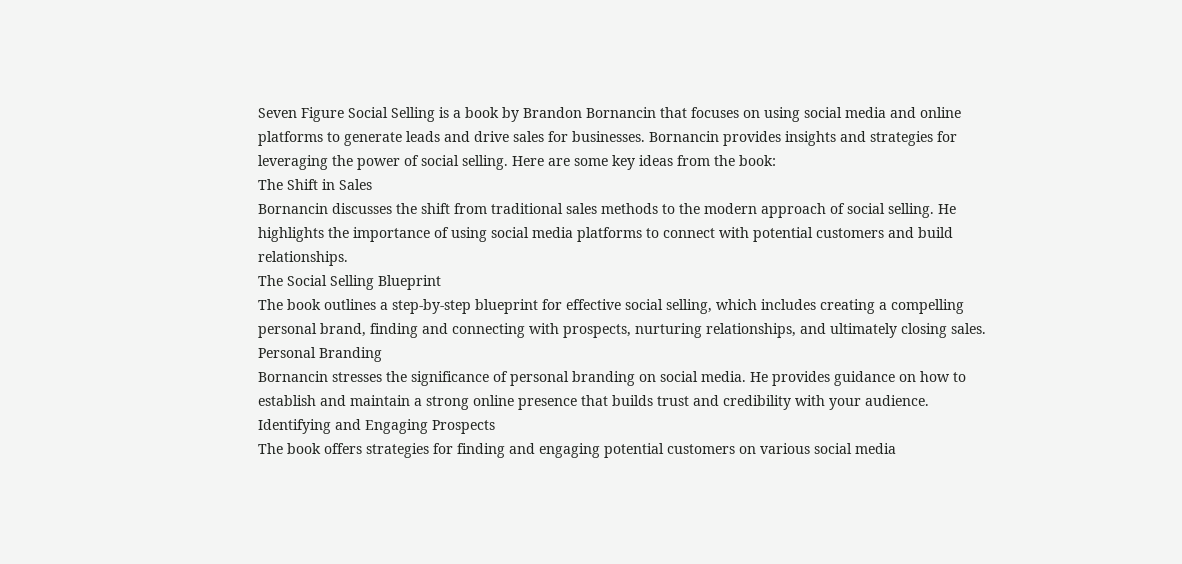Seven Figure Social Selling is a book by Brandon Bornancin that focuses on using social media and online platforms to generate leads and drive sales for businesses. Bornancin provides insights and strategies for leveraging the power of social selling. Here are some key ideas from the book:
The Shift in Sales
Bornancin discusses the shift from traditional sales methods to the modern approach of social selling. He highlights the importance of using social media platforms to connect with potential customers and build relationships.
The Social Selling Blueprint
The book outlines a step-by-step blueprint for effective social selling, which includes creating a compelling personal brand, finding and connecting with prospects, nurturing relationships, and ultimately closing sales.
Personal Branding
Bornancin stresses the significance of personal branding on social media. He provides guidance on how to establish and maintain a strong online presence that builds trust and credibility with your audience.
Identifying and Engaging Prospects
The book offers strategies for finding and engaging potential customers on various social media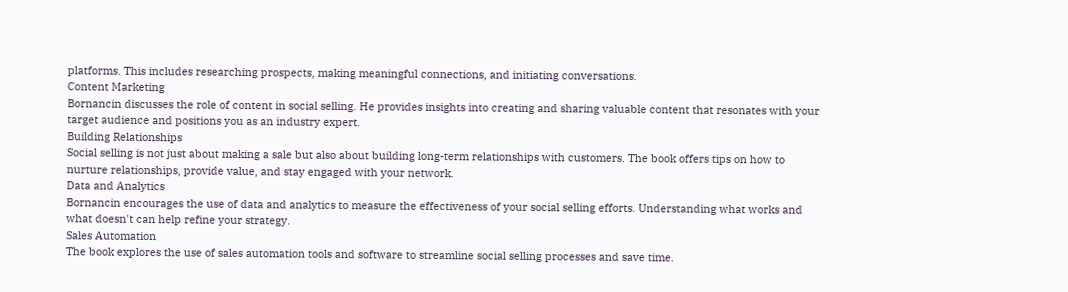platforms. This includes researching prospects, making meaningful connections, and initiating conversations.
Content Marketing
Bornancin discusses the role of content in social selling. He provides insights into creating and sharing valuable content that resonates with your target audience and positions you as an industry expert.
Building Relationships
Social selling is not just about making a sale but also about building long-term relationships with customers. The book offers tips on how to nurture relationships, provide value, and stay engaged with your network.
Data and Analytics
Bornancin encourages the use of data and analytics to measure the effectiveness of your social selling efforts. Understanding what works and what doesn't can help refine your strategy.
Sales Automation
The book explores the use of sales automation tools and software to streamline social selling processes and save time.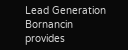Lead Generation
Bornancin provides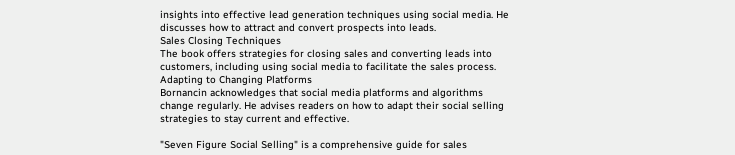insights into effective lead generation techniques using social media. He discusses how to attract and convert prospects into leads.
Sales Closing Techniques
The book offers strategies for closing sales and converting leads into customers, including using social media to facilitate the sales process.
Adapting to Changing Platforms
Bornancin acknowledges that social media platforms and algorithms change regularly. He advises readers on how to adapt their social selling strategies to stay current and effective.

"Seven Figure Social Selling" is a comprehensive guide for sales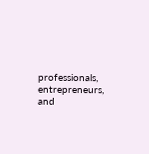professionals, entrepreneurs, and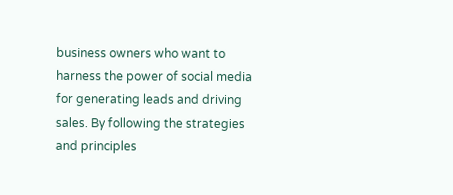business owners who want to harness the power of social media for generating leads and driving sales. By following the strategies and principles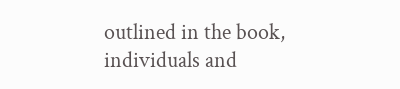outlined in the book, individuals and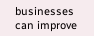businesses can improve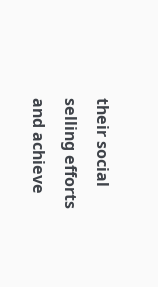their social selling efforts and achieve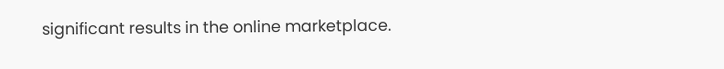significant results in the online marketplace.